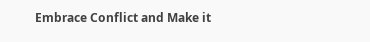Embrace Conflict and Make it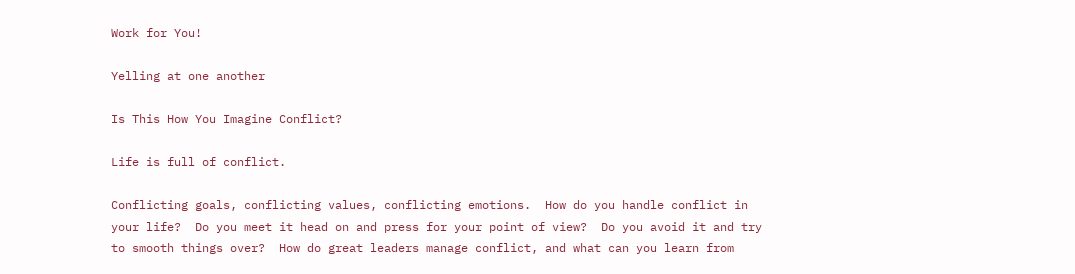Work for You!

Yelling at one another

Is This How You Imagine Conflict?

Life is full of conflict.

Conflicting goals, conflicting values, conflicting emotions.  How do you handle conflict in your life?  Do you meet it head on and press for your point of view?  Do you avoid it and try to smooth things over?  How do great leaders manage conflict, and what can you learn from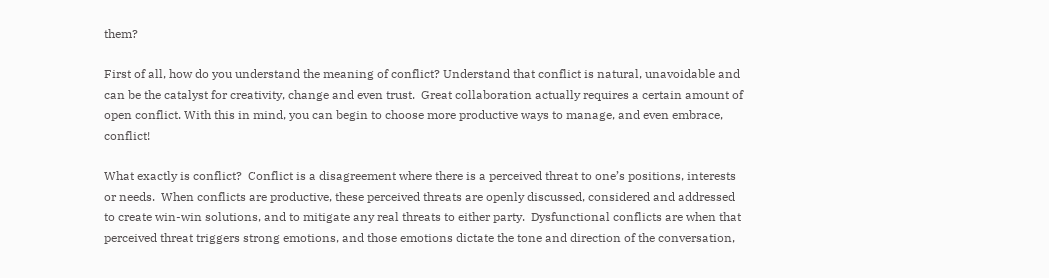them?

First of all, how do you understand the meaning of conflict? Understand that conflict is natural, unavoidable and can be the catalyst for creativity, change and even trust.  Great collaboration actually requires a certain amount of open conflict. With this in mind, you can begin to choose more productive ways to manage, and even embrace, conflict!

What exactly is conflict?  Conflict is a disagreement where there is a perceived threat to one’s positions, interests or needs.  When conflicts are productive, these perceived threats are openly discussed, considered and addressed to create win-win solutions, and to mitigate any real threats to either party.  Dysfunctional conflicts are when that perceived threat triggers strong emotions, and those emotions dictate the tone and direction of the conversation,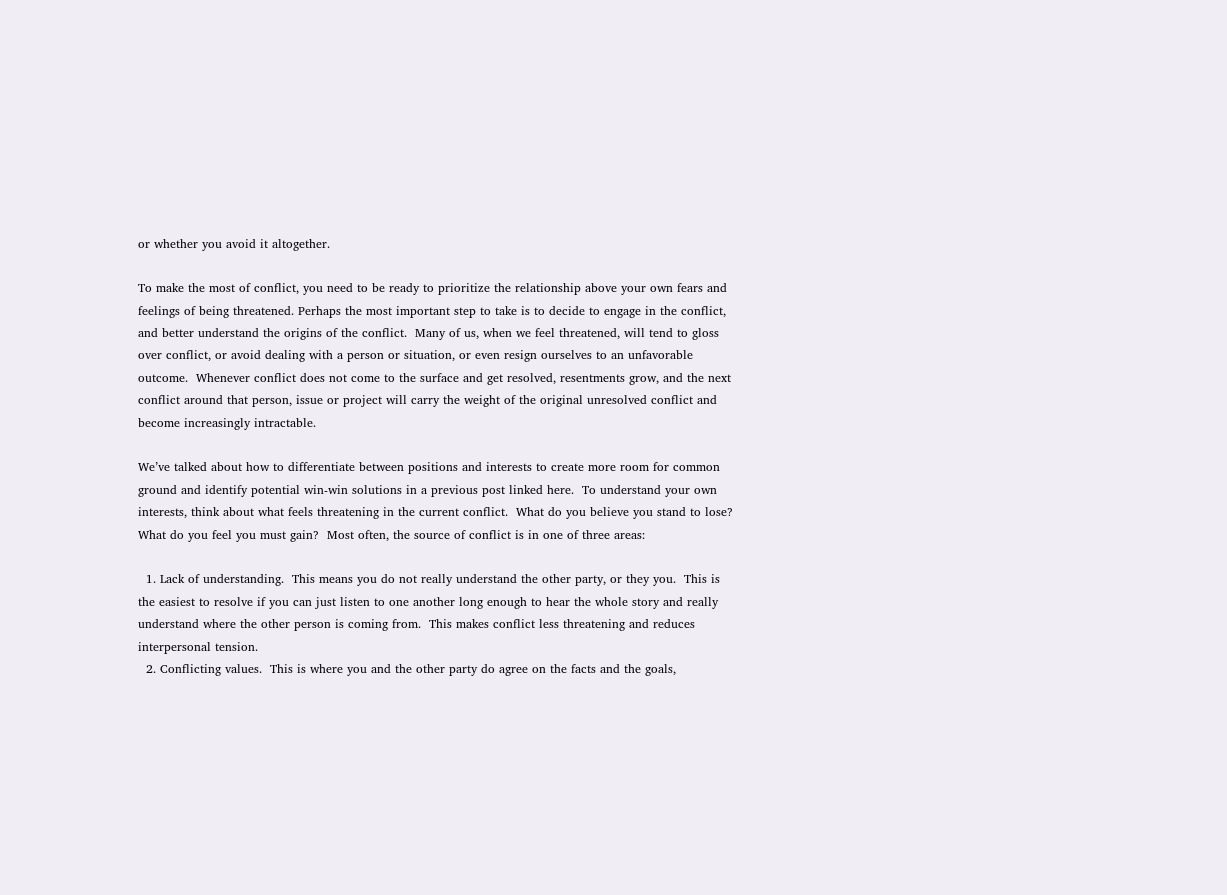or whether you avoid it altogether.

To make the most of conflict, you need to be ready to prioritize the relationship above your own fears and feelings of being threatened. Perhaps the most important step to take is to decide to engage in the conflict, and better understand the origins of the conflict.  Many of us, when we feel threatened, will tend to gloss over conflict, or avoid dealing with a person or situation, or even resign ourselves to an unfavorable outcome.  Whenever conflict does not come to the surface and get resolved, resentments grow, and the next conflict around that person, issue or project will carry the weight of the original unresolved conflict and become increasingly intractable.

We’ve talked about how to differentiate between positions and interests to create more room for common ground and identify potential win-win solutions in a previous post linked here.  To understand your own interests, think about what feels threatening in the current conflict.  What do you believe you stand to lose? What do you feel you must gain?  Most often, the source of conflict is in one of three areas:

  1. Lack of understanding.  This means you do not really understand the other party, or they you.  This is the easiest to resolve if you can just listen to one another long enough to hear the whole story and really understand where the other person is coming from.  This makes conflict less threatening and reduces interpersonal tension.
  2. Conflicting values.  This is where you and the other party do agree on the facts and the goals,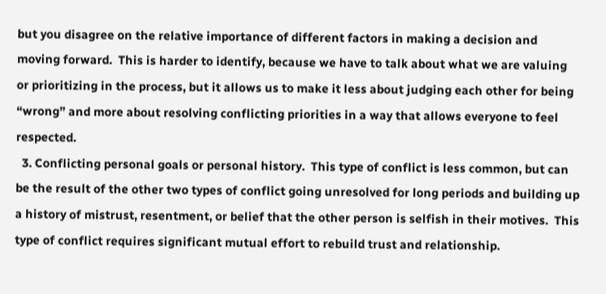but you disagree on the relative importance of different factors in making a decision and moving forward.  This is harder to identify, because we have to talk about what we are valuing or prioritizing in the process, but it allows us to make it less about judging each other for being “wrong” and more about resolving conflicting priorities in a way that allows everyone to feel respected.
  3. Conflicting personal goals or personal history.  This type of conflict is less common, but can be the result of the other two types of conflict going unresolved for long periods and building up a history of mistrust, resentment, or belief that the other person is selfish in their motives.  This type of conflict requires significant mutual effort to rebuild trust and relationship.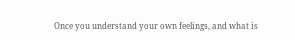Once you understand your own feelings, and what is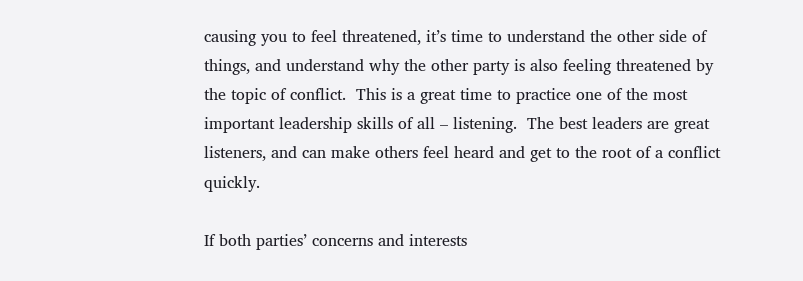causing you to feel threatened, it’s time to understand the other side of things, and understand why the other party is also feeling threatened by the topic of conflict.  This is a great time to practice one of the most important leadership skills of all – listening.  The best leaders are great listeners, and can make others feel heard and get to the root of a conflict quickly.

If both parties’ concerns and interests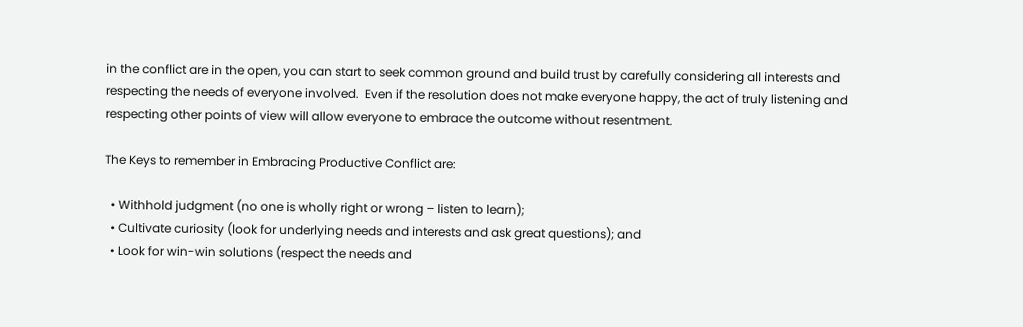in the conflict are in the open, you can start to seek common ground and build trust by carefully considering all interests and respecting the needs of everyone involved.  Even if the resolution does not make everyone happy, the act of truly listening and respecting other points of view will allow everyone to embrace the outcome without resentment.

The Keys to remember in Embracing Productive Conflict are:

  • Withhold judgment (no one is wholly right or wrong – listen to learn);
  • Cultivate curiosity (look for underlying needs and interests and ask great questions); and
  • Look for win-win solutions (respect the needs and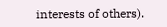interests of others).